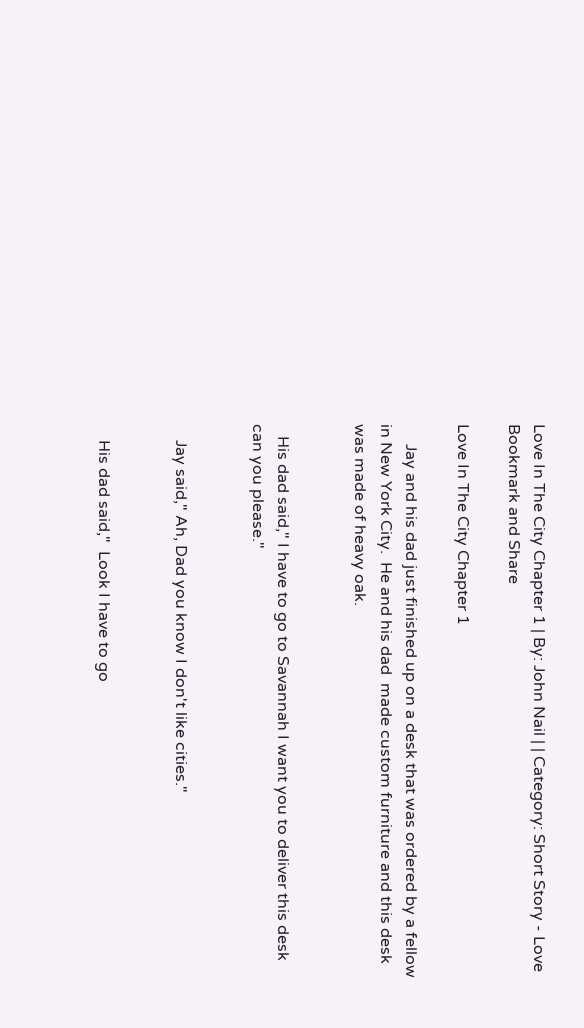Love In The City Chapter 1 | By: John Nail | | Category: Short Story - Love Bookmark and Share

Love In The City Chapter 1

     Jay and his dad just finished up on a desk that was ordered by a fellow in New York City.  He and his dad  made custom furniture and this desk  was made of heavy oak.


   His dad said," I have to go to Savannah I want you to deliver this desk can you please."


    Jay said," Ah, Dad you know I don't like cities."


    His dad said,"  Look I have to go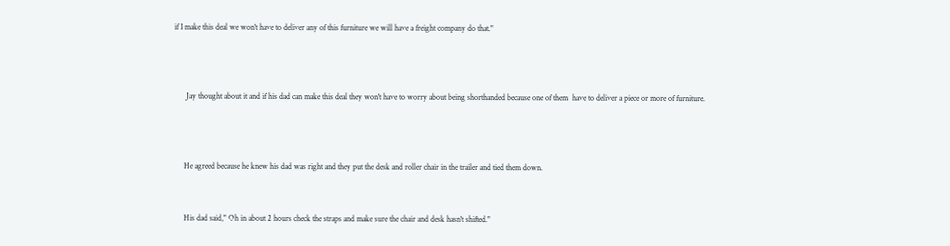if I make this deal we won't have to deliver any of this furniture we will have a freight company do that."



      Jay thought about it and if his dad can make this deal they won't have to worry about being shorthanded because one of them  have to deliver a piece or more of furniture.



     He agreed because he knew his dad was right and they put the desk and roller chair in the trailer and tied them down.


     His dad said," Oh in about 2 hours check the straps and make sure the chair and desk hasn't shifted."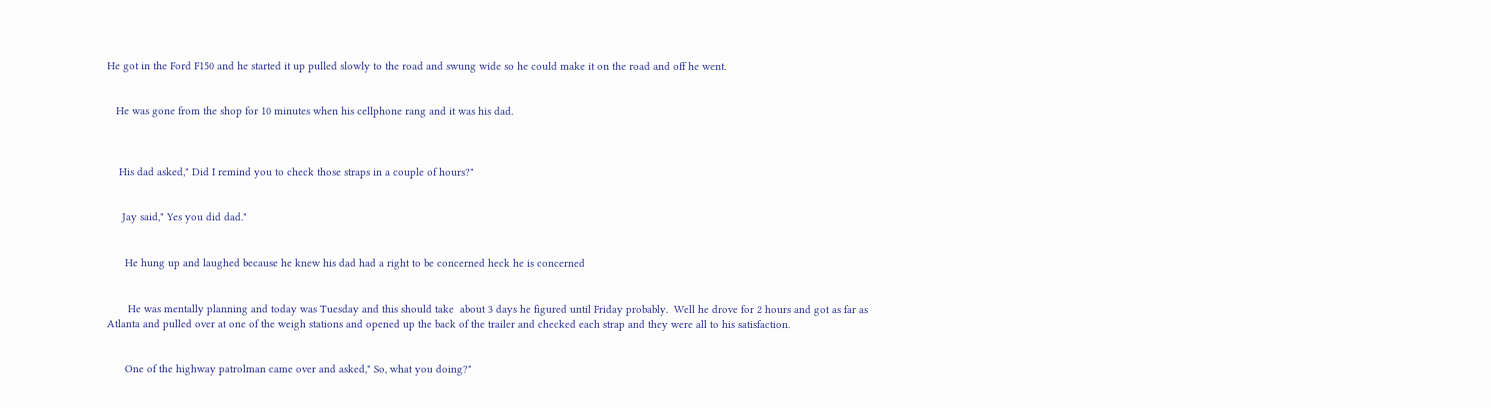He got in the Ford F150 and he started it up pulled slowly to the road and swung wide so he could make it on the road and off he went.


   He was gone from the shop for 10 minutes when his cellphone rang and it was his dad.



    His dad asked," Did I remind you to check those straps in a couple of hours?"


     Jay said," Yes you did dad."


      He hung up and laughed because he knew his dad had a right to be concerned heck he is concerned


       He was mentally planning and today was Tuesday and this should take  about 3 days he figured until Friday probably.  Well he drove for 2 hours and got as far as Atlanta and pulled over at one of the weigh stations and opened up the back of the trailer and checked each strap and they were all to his satisfaction.


      One of the highway patrolman came over and asked," So, what you doing?"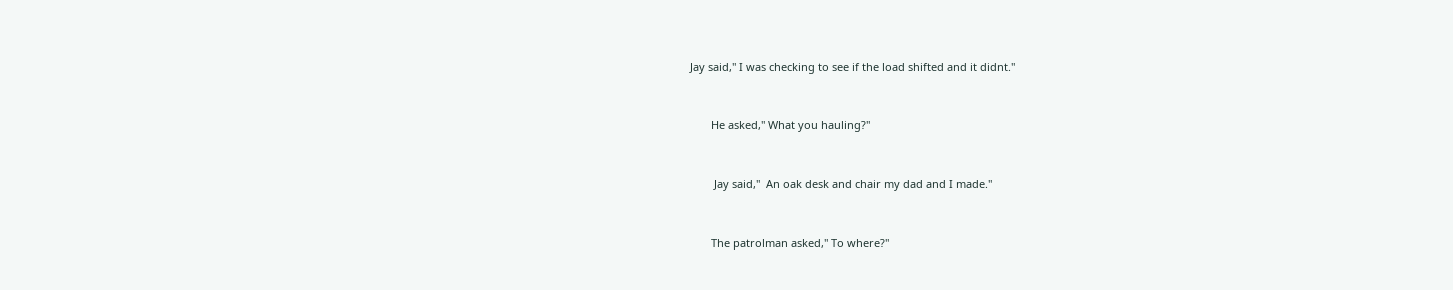Jay said," I was checking to see if the load shifted and it didnt."


       He asked," What you hauling?"


        Jay said,"  An oak desk and chair my dad and I made."


       The patrolman asked," To where?"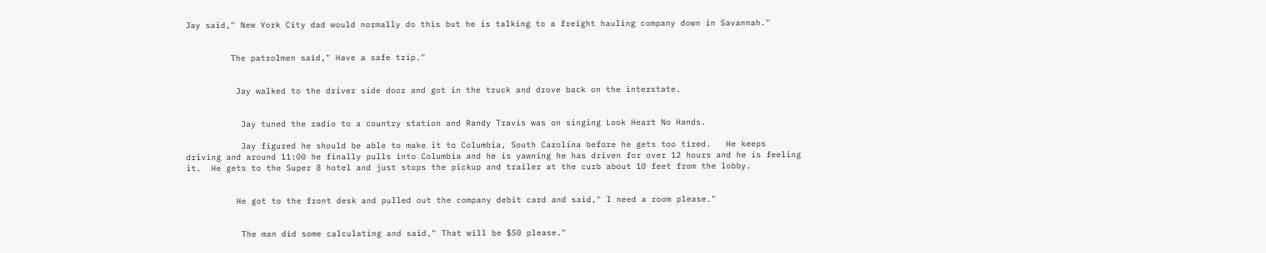Jay said," New York City dad would normally do this but he is talking to a freight hauling company down in Savannah."


         The patrolmen said," Have a safe trip."


          Jay walked to the driver side door and got in the truck and drove back on the interstate.


           Jay tuned the radio to a country station and Randy Travis was on singing Look Heart No Hands.

           Jay figured he should be able to make it to Columbia, South Carolina before he gets too tired.   He keeps driving and around 11:00 he finally pulls into Columbia and he is yawning he has driven for over 12 hours and he is feeling it.  He gets to the Super 8 hotel and just stops the pickup and trailer at the curb about 10 feet from the lobby.


          He got to the front desk and pulled out the company debit card and said," I need a room please."


           The man did some calculating and said," That will be $50 please."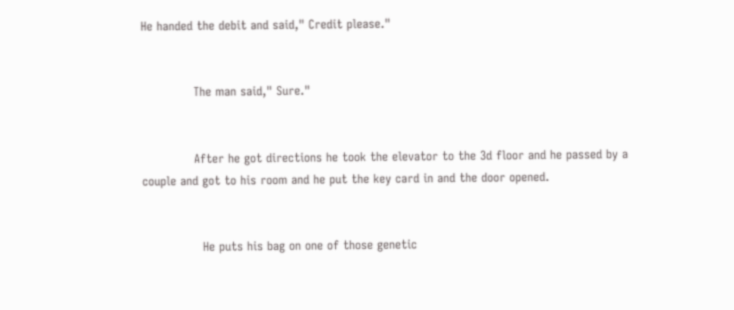He handed the debit and said," Credit please."


             The man said," Sure."


             After he got directions he took the elevator to the 3d floor and he passed by a couple and got to his room and he put the key card in and the door opened.


               He puts his bag on one of those genetic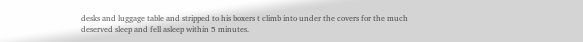desks and luggage table and stripped to his boxers t climb into under the covers for the much deserved sleep and fell asleep within 5 minutes.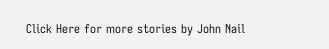Click Here for more stories by John Nail